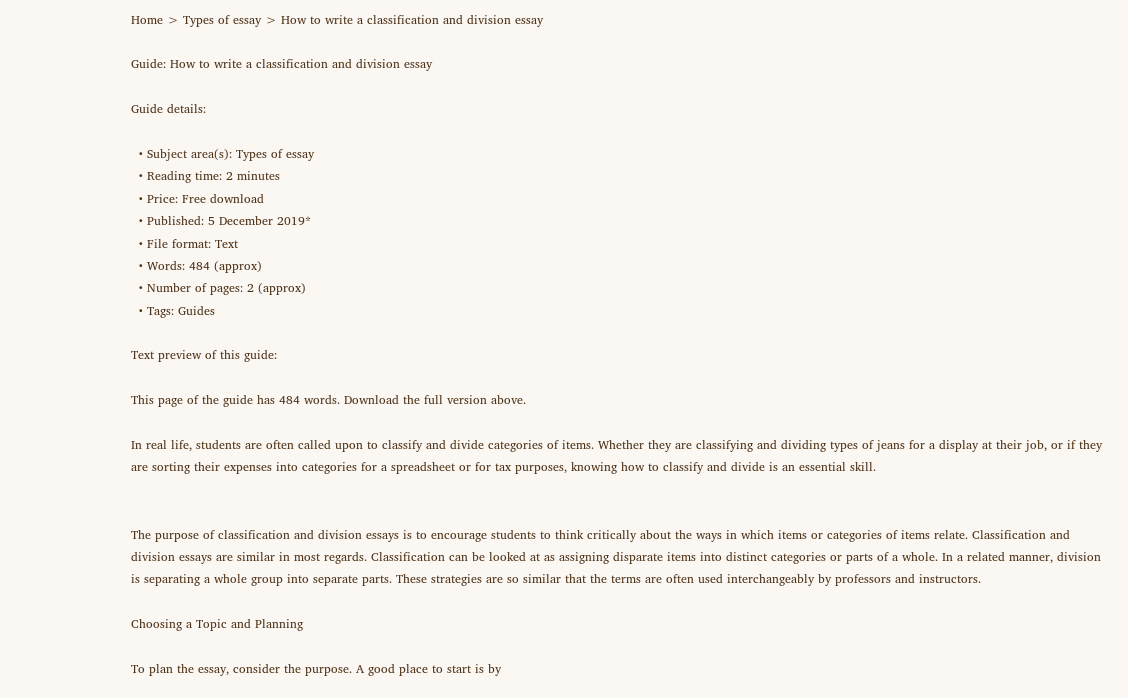Home > Types of essay > How to write a classification and division essay

Guide: How to write a classification and division essay

Guide details:

  • Subject area(s): Types of essay
  • Reading time: 2 minutes
  • Price: Free download
  • Published: 5 December 2019*
  • File format: Text
  • Words: 484 (approx)
  • Number of pages: 2 (approx)
  • Tags: Guides

Text preview of this guide:

This page of the guide has 484 words. Download the full version above.

In real life, students are often called upon to classify and divide categories of items. Whether they are classifying and dividing types of jeans for a display at their job, or if they are sorting their expenses into categories for a spreadsheet or for tax purposes, knowing how to classify and divide is an essential skill.


The purpose of classification and division essays is to encourage students to think critically about the ways in which items or categories of items relate. Classification and division essays are similar in most regards. Classification can be looked at as assigning disparate items into distinct categories or parts of a whole. In a related manner, division is separating a whole group into separate parts. These strategies are so similar that the terms are often used interchangeably by professors and instructors.

Choosing a Topic and Planning

To plan the essay, consider the purpose. A good place to start is by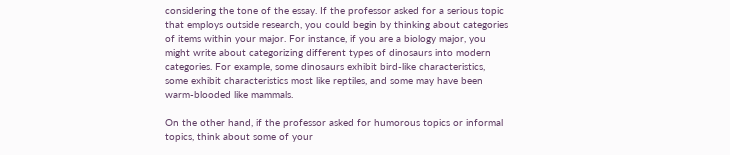considering the tone of the essay. If the professor asked for a serious topic that employs outside research, you could begin by thinking about categories of items within your major. For instance, if you are a biology major, you might write about categorizing different types of dinosaurs into modern categories. For example, some dinosaurs exhibit bird-like characteristics, some exhibit characteristics most like reptiles, and some may have been warm-blooded like mammals.

On the other hand, if the professor asked for humorous topics or informal topics, think about some of your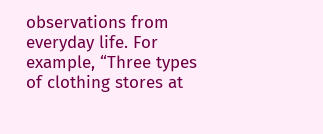observations from everyday life. For example, “Three types of clothing stores at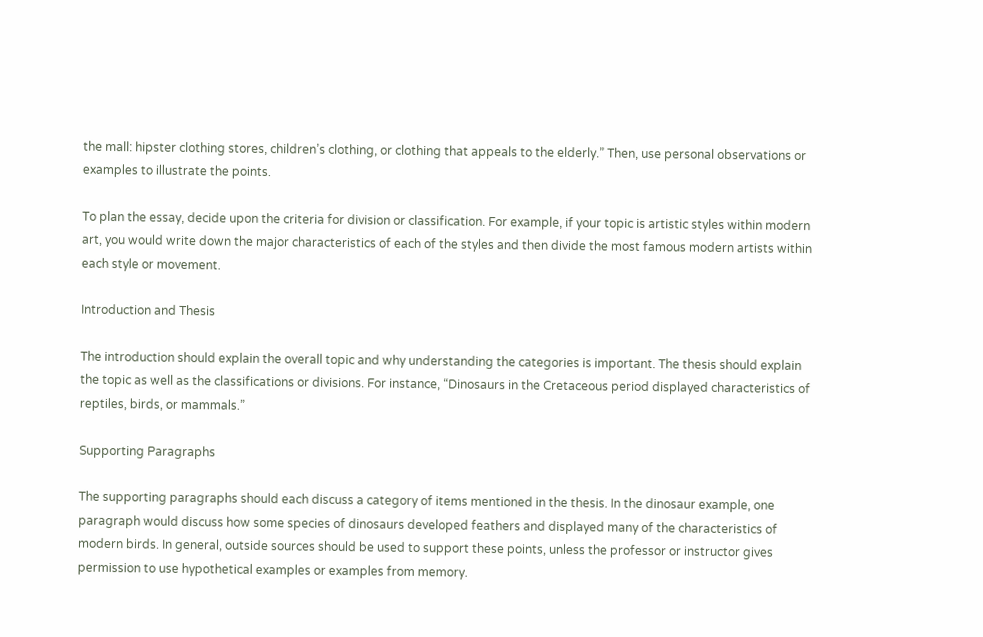the mall: hipster clothing stores, children’s clothing, or clothing that appeals to the elderly.” Then, use personal observations or examples to illustrate the points.

To plan the essay, decide upon the criteria for division or classification. For example, if your topic is artistic styles within modern art, you would write down the major characteristics of each of the styles and then divide the most famous modern artists within each style or movement.

Introduction and Thesis

The introduction should explain the overall topic and why understanding the categories is important. The thesis should explain the topic as well as the classifications or divisions. For instance, “Dinosaurs in the Cretaceous period displayed characteristics of reptiles, birds, or mammals.”

Supporting Paragraphs

The supporting paragraphs should each discuss a category of items mentioned in the thesis. In the dinosaur example, one paragraph would discuss how some species of dinosaurs developed feathers and displayed many of the characteristics of modern birds. In general, outside sources should be used to support these points, unless the professor or instructor gives permission to use hypothetical examples or examples from memory.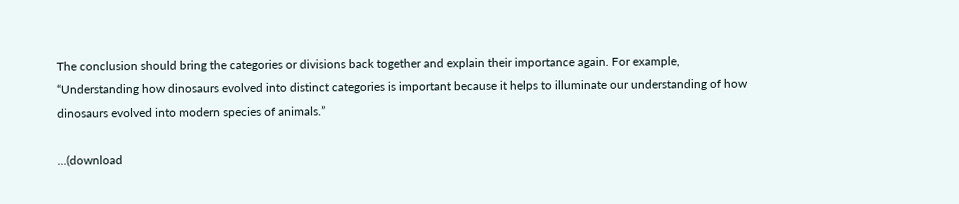The conclusion should bring the categories or divisions back together and explain their importance again. For example, “Understanding how dinosaurs evolved into distinct categories is important because it helps to illuminate our understanding of how dinosaurs evolved into modern species of animals.”

...(download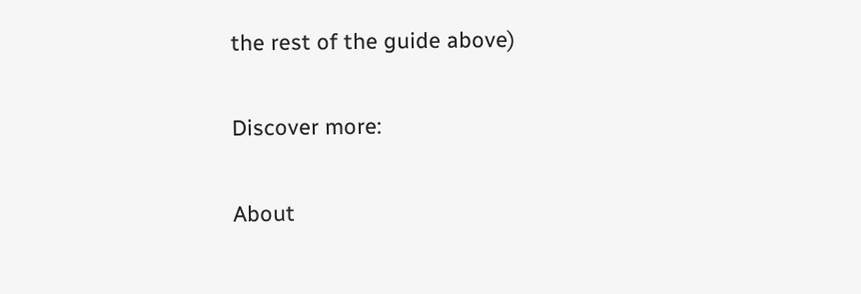the rest of the guide above)

Discover more:

About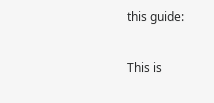this guide:

This is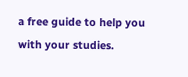a free guide to help you with your studies.